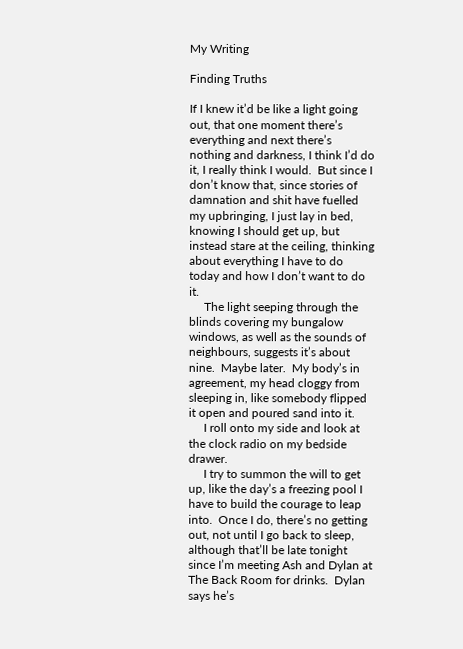My Writing

Finding Truths

If I knew it’d be like a light going out, that one moment there’s everything and next there’s nothing and darkness, I think I’d do it, I really think I would.  But since I don’t know that, since stories of damnation and shit have fuelled my upbringing, I just lay in bed, knowing I should get up, but instead stare at the ceiling, thinking about everything I have to do today and how I don’t want to do it.
     The light seeping through the blinds covering my bungalow windows, as well as the sounds of neighbours, suggests it’s about nine.  Maybe later.  My body’s in agreement, my head cloggy from sleeping in, like somebody flipped it open and poured sand into it.
     I roll onto my side and look at the clock radio on my bedside drawer.
     I try to summon the will to get up, like the day’s a freezing pool I have to build the courage to leap into.  Once I do, there’s no getting out, not until I go back to sleep, although that’ll be late tonight since I’m meeting Ash and Dylan at The Back Room for drinks.  Dylan says he’s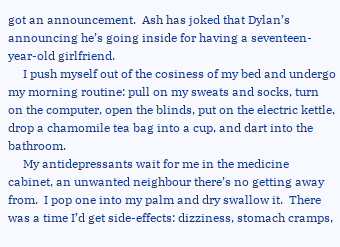got an announcement.  Ash has joked that Dylan’s announcing he’s going inside for having a seventeen-year-old girlfriend.
     I push myself out of the cosiness of my bed and undergo my morning routine: pull on my sweats and socks, turn on the computer, open the blinds, put on the electric kettle, drop a chamomile tea bag into a cup, and dart into the bathroom.
     My antidepressants wait for me in the medicine cabinet, an unwanted neighbour there’s no getting away from.  I pop one into my palm and dry swallow it.  There was a time I’d get side-effects: dizziness, stomach cramps,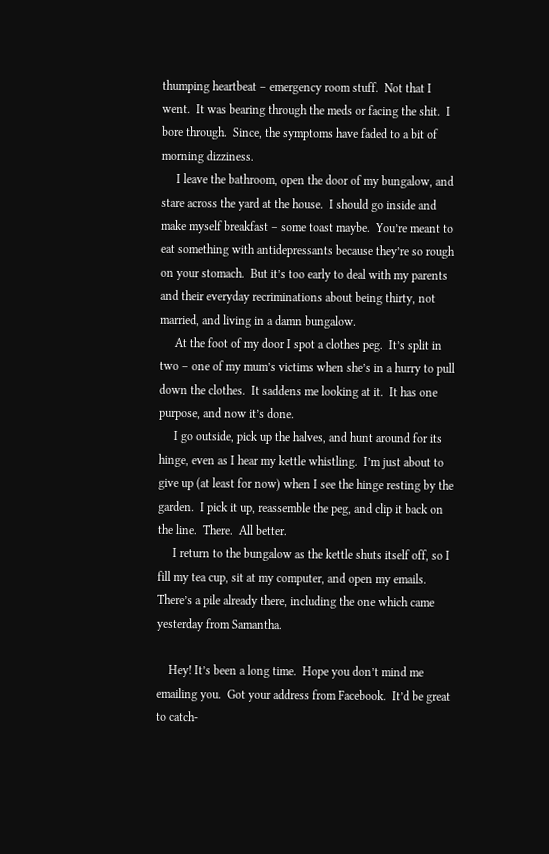thumping heartbeat – emergency room stuff.  Not that I went.  It was bearing through the meds or facing the shit.  I bore through.  Since, the symptoms have faded to a bit of morning dizziness.
     I leave the bathroom, open the door of my bungalow, and stare across the yard at the house.  I should go inside and make myself breakfast – some toast maybe.  You’re meant to eat something with antidepressants because they’re so rough on your stomach.  But it’s too early to deal with my parents and their everyday recriminations about being thirty, not married, and living in a damn bungalow.
     At the foot of my door I spot a clothes peg.  It’s split in two – one of my mum’s victims when she’s in a hurry to pull down the clothes.  It saddens me looking at it.  It has one purpose, and now it’s done.
     I go outside, pick up the halves, and hunt around for its hinge, even as I hear my kettle whistling.  I’m just about to give up (at least for now) when I see the hinge resting by the garden.  I pick it up, reassemble the peg, and clip it back on the line.  There.  All better.
     I return to the bungalow as the kettle shuts itself off, so I fill my tea cup, sit at my computer, and open my emails.  There’s a pile already there, including the one which came yesterday from Samantha.

    Hey! It’s been a long time.  Hope you don’t mind me emailing you.  Got your address from Facebook.  It’d be great to catch-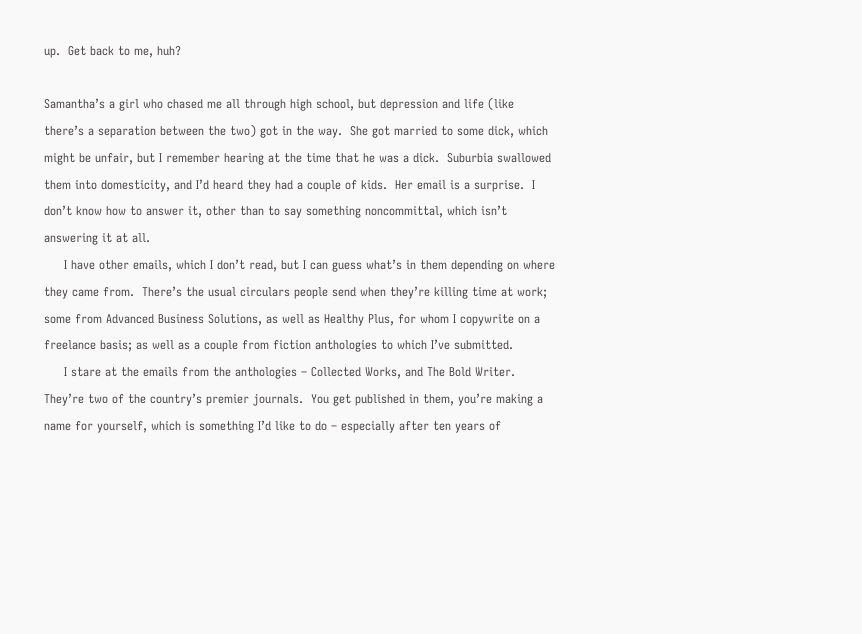up.  Get back to me, huh?

Samantha’s a girl who chased me all through high school, but depression and life (like there’s a separation between the two) got in the way.  She got married to some dick, which might be unfair, but I remember hearing at the time that he was a dick.  Suburbia swallowed them into domesticity, and I’d heard they had a couple of kids.  Her email is a surprise.  I don’t know how to answer it, other than to say something noncommittal, which isn’t answering it at all.
     I have other emails, which I don’t read, but I can guess what’s in them depending on where they came from.  There’s the usual circulars people send when they’re killing time at work; some from Advanced Business Solutions, as well as Healthy Plus, for whom I copywrite on a freelance basis; as well as a couple from fiction anthologies to which I’ve submitted.
     I stare at the emails from the anthologies – Collected Works, and The Bold Writer.  They’re two of the country’s premier journals.  You get published in them, you’re making a name for yourself, which is something I’d like to do – especially after ten years of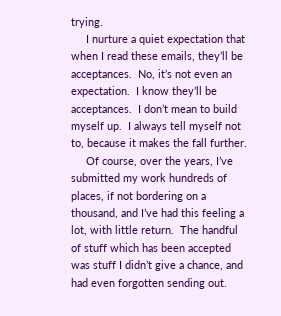trying.
     I nurture a quiet expectation that when I read these emails, they’ll be acceptances.  No, it’s not even an expectation.  I know they’ll be acceptances.  I don’t mean to build myself up.  I always tell myself not to, because it makes the fall further.
     Of course, over the years, I’ve submitted my work hundreds of places, if not bordering on a thousand, and I’ve had this feeling a lot, with little return.  The handful of stuff which has been accepted was stuff I didn’t give a chance, and had even forgotten sending out.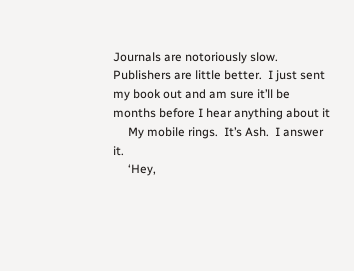Journals are notoriously slow.  Publishers are little better.  I just sent my book out and am sure it’ll be months before I hear anything about it
     My mobile rings.  It’s Ash.  I answer it.
     ‘Hey,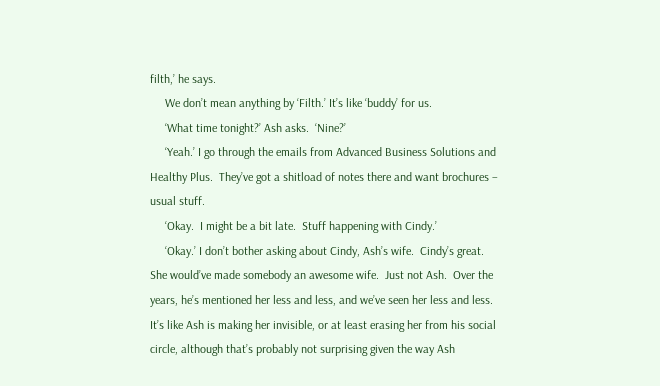filth,’ he says.
     We don’t mean anything by ‘Filth.’ It’s like ‘buddy’ for us.
     ‘What time tonight?’ Ash asks.  ‘Nine?’
     ‘Yeah.’ I go through the emails from Advanced Business Solutions and Healthy Plus.  They’ve got a shitload of notes there and want brochures – usual stuff.
     ‘Okay.  I might be a bit late.  Stuff happening with Cindy.’
     ‘Okay.’ I don’t bother asking about Cindy, Ash’s wife.  Cindy’s great.  She would’ve made somebody an awesome wife.  Just not Ash.  Over the years, he’s mentioned her less and less, and we’ve seen her less and less.  It’s like Ash is making her invisible, or at least erasing her from his social circle, although that’s probably not surprising given the way Ash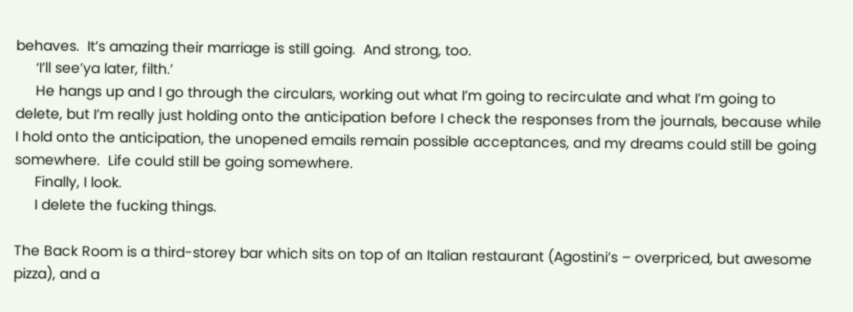behaves.  It’s amazing their marriage is still going.  And strong, too.
     ‘I’ll see’ya later, filth.’
     He hangs up and I go through the circulars, working out what I’m going to recirculate and what I’m going to delete, but I’m really just holding onto the anticipation before I check the responses from the journals, because while I hold onto the anticipation, the unopened emails remain possible acceptances, and my dreams could still be going somewhere.  Life could still be going somewhere.
     Finally, I look.
     I delete the fucking things.

The Back Room is a third-storey bar which sits on top of an Italian restaurant (Agostini’s – overpriced, but awesome pizza), and a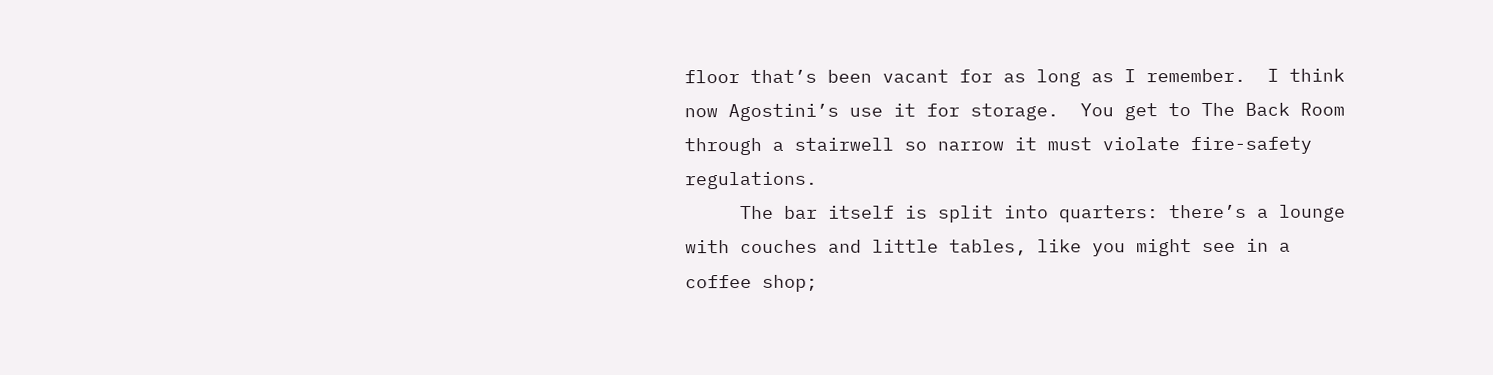floor that’s been vacant for as long as I remember.  I think now Agostini’s use it for storage.  You get to The Back Room through a stairwell so narrow it must violate fire-safety regulations.
     The bar itself is split into quarters: there’s a lounge with couches and little tables, like you might see in a coffee shop;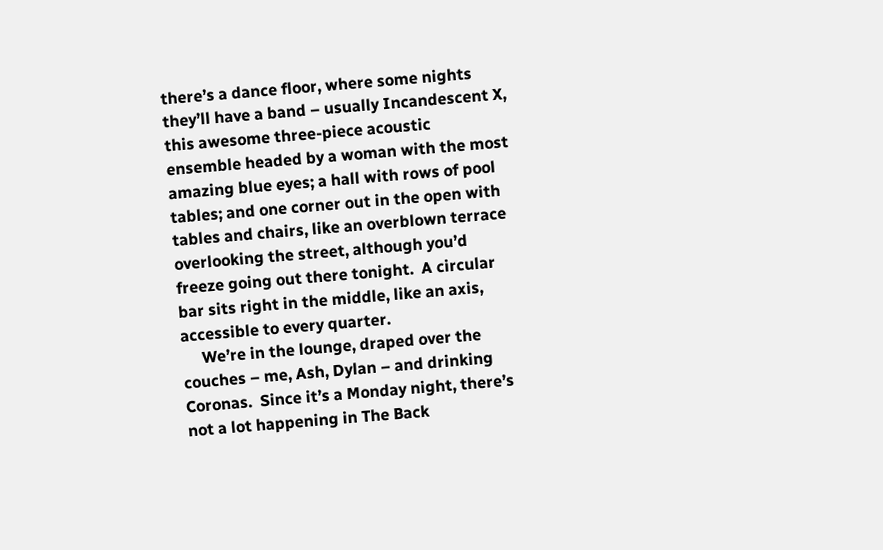there’s a dance floor, where some nights they’ll have a band – usually Incandescent X, this awesome three-piece acoustic ensemble headed by a woman with the most amazing blue eyes; a hall with rows of pool tables; and one corner out in the open with tables and chairs, like an overblown terrace overlooking the street, although you’d freeze going out there tonight.  A circular bar sits right in the middle, like an axis, accessible to every quarter.
     We’re in the lounge, draped over the couches – me, Ash, Dylan – and drinking Coronas.  Since it’s a Monday night, there’s not a lot happening in The Back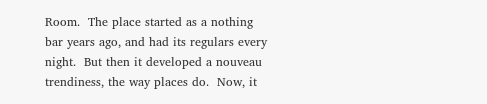Room.  The place started as a nothing bar years ago, and had its regulars every night.  But then it developed a nouveau trendiness, the way places do.  Now, it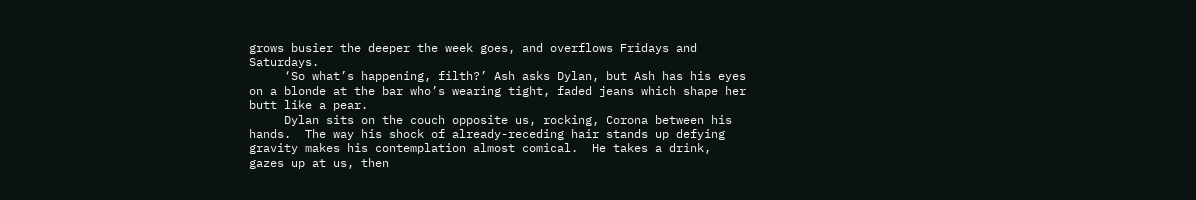grows busier the deeper the week goes, and overflows Fridays and Saturdays.
     ‘So what’s happening, filth?’ Ash asks Dylan, but Ash has his eyes on a blonde at the bar who’s wearing tight, faded jeans which shape her butt like a pear.
     Dylan sits on the couch opposite us, rocking, Corona between his hands.  The way his shock of already-receding hair stands up defying gravity makes his contemplation almost comical.  He takes a drink, gazes up at us, then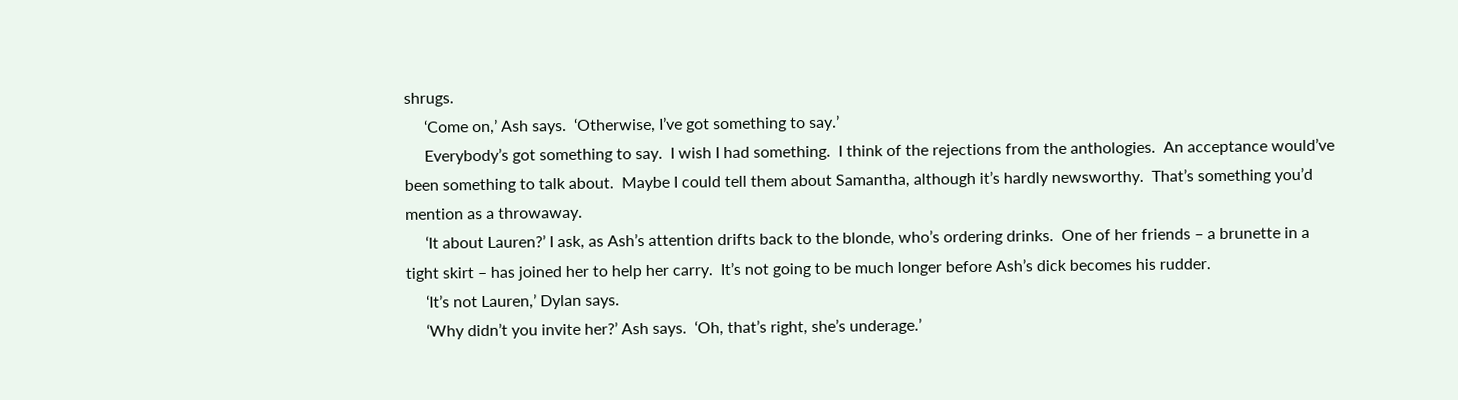shrugs.
     ‘Come on,’ Ash says.  ‘Otherwise, I’ve got something to say.’
     Everybody’s got something to say.  I wish I had something.  I think of the rejections from the anthologies.  An acceptance would’ve been something to talk about.  Maybe I could tell them about Samantha, although it’s hardly newsworthy.  That’s something you’d mention as a throwaway.
     ‘It about Lauren?’ I ask, as Ash’s attention drifts back to the blonde, who’s ordering drinks.  One of her friends – a brunette in a tight skirt – has joined her to help her carry.  It’s not going to be much longer before Ash’s dick becomes his rudder.
     ‘It’s not Lauren,’ Dylan says.
     ‘Why didn’t you invite her?’ Ash says.  ‘Oh, that’s right, she’s underage.’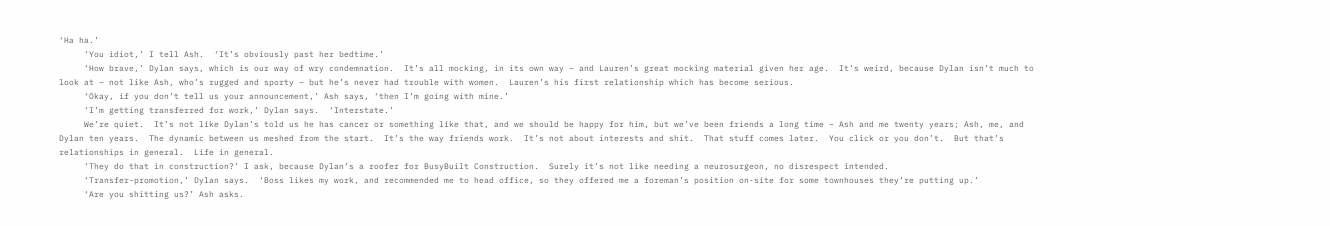‘Ha ha.’
     ‘You idiot,’ I tell Ash.  ‘It’s obviously past her bedtime.’
     ‘How brave,’ Dylan says, which is our way of wry condemnation.  It’s all mocking, in its own way – and Lauren’s great mocking material given her age.  It’s weird, because Dylan isn’t much to look at – not like Ash, who’s rugged and sporty – but he’s never had trouble with women.  Lauren’s his first relationship which has become serious.
     ‘Okay, if you don’t tell us your announcement,’ Ash says, ‘then I’m going with mine.’
     ‘I’m getting transferred for work,’ Dylan says.  ‘Interstate.’
     We’re quiet.  It’s not like Dylan’s told us he has cancer or something like that, and we should be happy for him, but we’ve been friends a long time – Ash and me twenty years; Ash, me, and Dylan ten years.  The dynamic between us meshed from the start.  It’s the way friends work.  It’s not about interests and shit.  That stuff comes later.  You click or you don’t.  But that’s relationships in general.  Life in general.
     ‘They do that in construction?’ I ask, because Dylan’s a roofer for BusyBuilt Construction.  Surely it’s not like needing a neurosurgeon, no disrespect intended.
     ‘Transfer-promotion,’ Dylan says.  ‘Boss likes my work, and recommended me to head office, so they offered me a foreman’s position on-site for some townhouses they’re putting up.’
     ‘Are you shitting us?’ Ash asks.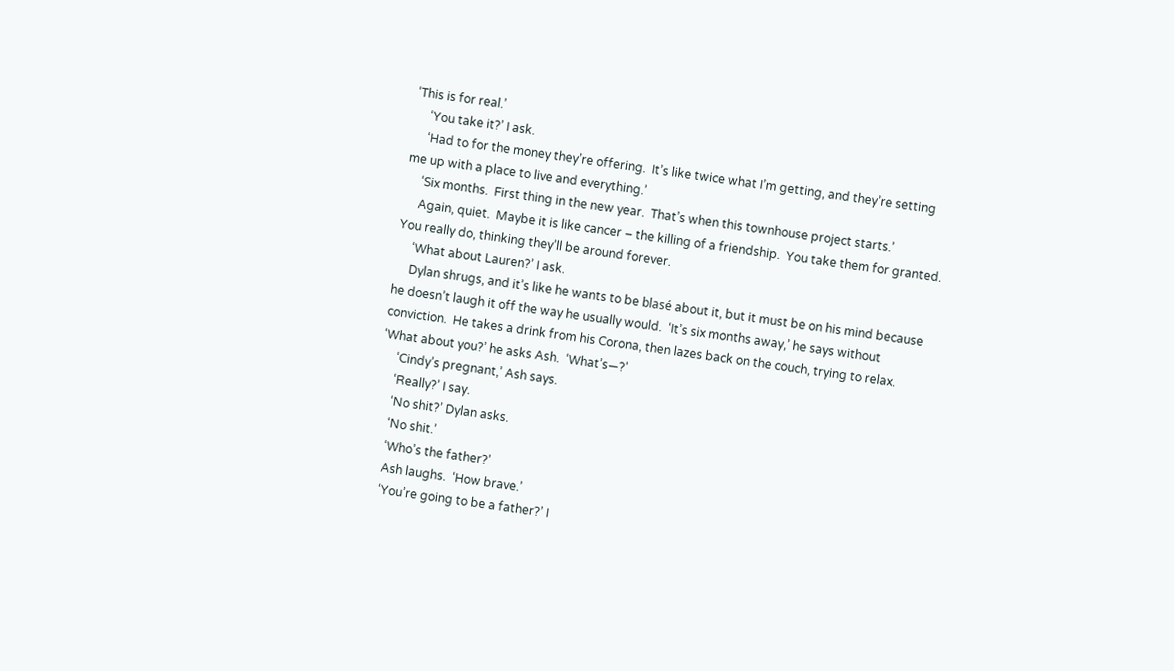‘This is for real.’
     ‘You take it?’ I ask.
     ‘Had to for the money they’re offering.  It’s like twice what I’m getting, and they’re setting me up with a place to live and everything.’
     ‘Six months.  First thing in the new year.  That’s when this townhouse project starts.’
     Again, quiet.  Maybe it is like cancer – the killing of a friendship.  You take them for granted.  You really do, thinking they’ll be around forever.
     ‘What about Lauren?’ I ask.
     Dylan shrugs, and it’s like he wants to be blasé about it, but it must be on his mind because he doesn’t laugh it off the way he usually would.  ‘It’s six months away,’ he says without conviction.  He takes a drink from his Corona, then lazes back on the couch, trying to relax.  ‘What about you?’ he asks Ash.  ‘What’s—?’
     ‘Cindy’s pregnant,’ Ash says.
     ‘Really?’ I say.
     ‘No shit?’ Dylan asks.
     ‘No shit.’
     ‘Who’s the father?’
     Ash laughs.  ‘How brave.’
     ‘You’re going to be a father?’ I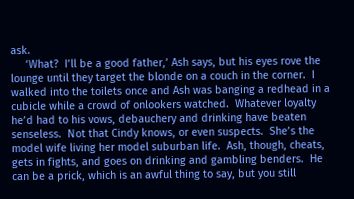ask.
     ‘What?  I’ll be a good father,’ Ash says, but his eyes rove the lounge until they target the blonde on a couch in the corner.  I walked into the toilets once and Ash was banging a redhead in a cubicle while a crowd of onlookers watched.  Whatever loyalty he’d had to his vows, debauchery and drinking have beaten senseless.  Not that Cindy knows, or even suspects.  She’s the model wife living her model suburban life.  Ash, though, cheats, gets in fights, and goes on drinking and gambling benders.  He can be a prick, which is an awful thing to say, but you still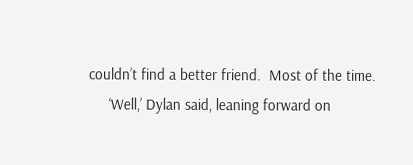couldn’t find a better friend.  Most of the time.
     ‘Well,’ Dylan said, leaning forward on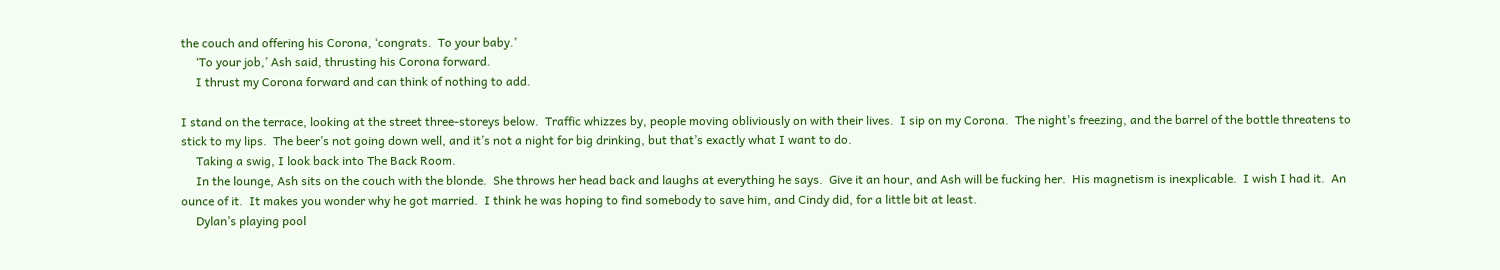the couch and offering his Corona, ‘congrats.  To your baby.’
     ‘To your job,’ Ash said, thrusting his Corona forward.
     I thrust my Corona forward and can think of nothing to add.

I stand on the terrace, looking at the street three-storeys below.  Traffic whizzes by, people moving obliviously on with their lives.  I sip on my Corona.  The night’s freezing, and the barrel of the bottle threatens to stick to my lips.  The beer’s not going down well, and it’s not a night for big drinking, but that’s exactly what I want to do.
     Taking a swig, I look back into The Back Room.
     In the lounge, Ash sits on the couch with the blonde.  She throws her head back and laughs at everything he says.  Give it an hour, and Ash will be fucking her.  His magnetism is inexplicable.  I wish I had it.  An ounce of it.  It makes you wonder why he got married.  I think he was hoping to find somebody to save him, and Cindy did, for a little bit at least.
     Dylan’s playing pool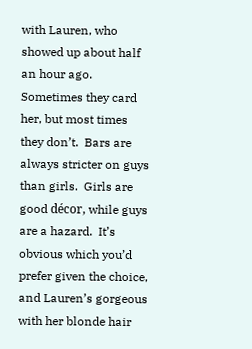with Lauren, who showed up about half an hour ago.  Sometimes they card her, but most times they don’t.  Bars are always stricter on guys than girls.  Girls are good décor, while guys are a hazard.  It’s obvious which you’d prefer given the choice, and Lauren’s gorgeous with her blonde hair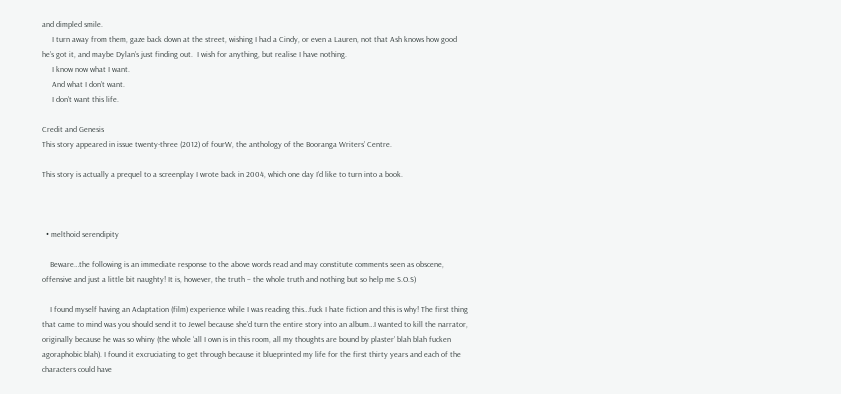and dimpled smile.
     I turn away from them, gaze back down at the street, wishing I had a Cindy, or even a Lauren, not that Ash knows how good he’s got it, and maybe Dylan’s just finding out.  I wish for anything, but realise I have nothing.
     I know now what I want.
     And what I don’t want.
     I don’t want this life.

Credit and Genesis
This story appeared in issue twenty-three (2012) of fourW, the anthology of the Booranga Writers’ Centre.

This story is actually a prequel to a screenplay I wrote back in 2004, which one day I’d like to turn into a book.



  • melthoid serendipity

    Beware…the following is an immediate response to the above words read and may constitute comments seen as obscene, offensive and just a little bit naughty! It is, however, the truth – the whole truth and nothing but so help me S.O.S)

    I found myself having an Adaptation (film) experience while I was reading this…fuck I hate fiction and this is why! The first thing that came to mind was you should send it to Jewel because she’d turn the entire story into an album…I wanted to kill the narrator, originally because he was so whiny (the whole ‘all I own is in this room, all my thoughts are bound by plaster’ blah blah fucken agoraphobic blah). I found it excruciating to get through because it blueprinted my life for the first thirty years and each of the characters could have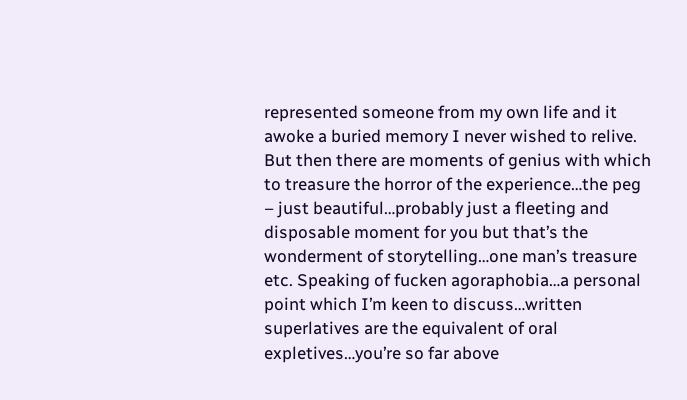represented someone from my own life and it awoke a buried memory I never wished to relive. But then there are moments of genius with which to treasure the horror of the experience…the peg – just beautiful…probably just a fleeting and disposable moment for you but that’s the wonderment of storytelling…one man’s treasure etc. Speaking of fucken agoraphobia…a personal point which I’m keen to discuss…written superlatives are the equivalent of oral expletives…you’re so far above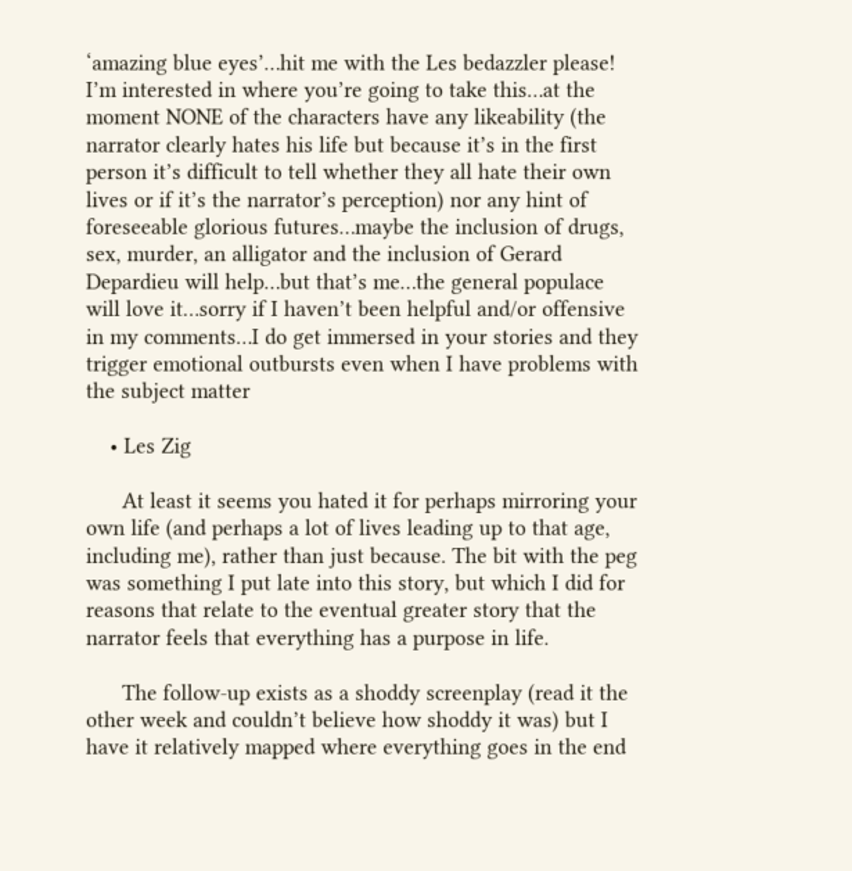‘amazing blue eyes’…hit me with the Les bedazzler please! I’m interested in where you’re going to take this…at the moment NONE of the characters have any likeability (the narrator clearly hates his life but because it’s in the first person it’s difficult to tell whether they all hate their own lives or if it’s the narrator’s perception) nor any hint of foreseeable glorious futures…maybe the inclusion of drugs, sex, murder, an alligator and the inclusion of Gerard Depardieu will help…but that’s me…the general populace will love it…sorry if I haven’t been helpful and/or offensive in my comments…I do get immersed in your stories and they trigger emotional outbursts even when I have problems with the subject matter

    • Les Zig

      At least it seems you hated it for perhaps mirroring your own life (and perhaps a lot of lives leading up to that age, including me), rather than just because. The bit with the peg was something I put late into this story, but which I did for reasons that relate to the eventual greater story that the narrator feels that everything has a purpose in life.

      The follow-up exists as a shoddy screenplay (read it the other week and couldn’t believe how shoddy it was) but I have it relatively mapped where everything goes in the end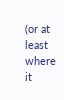(or at least where it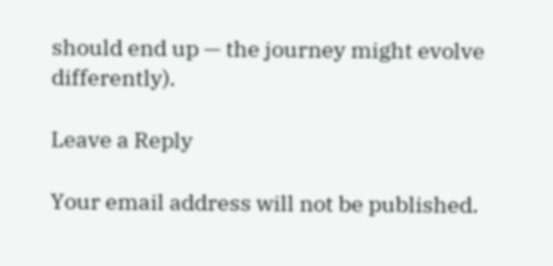should end up — the journey might evolve differently).

Leave a Reply

Your email address will not be published.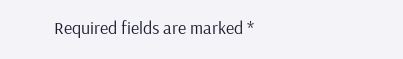Required fields are marked *